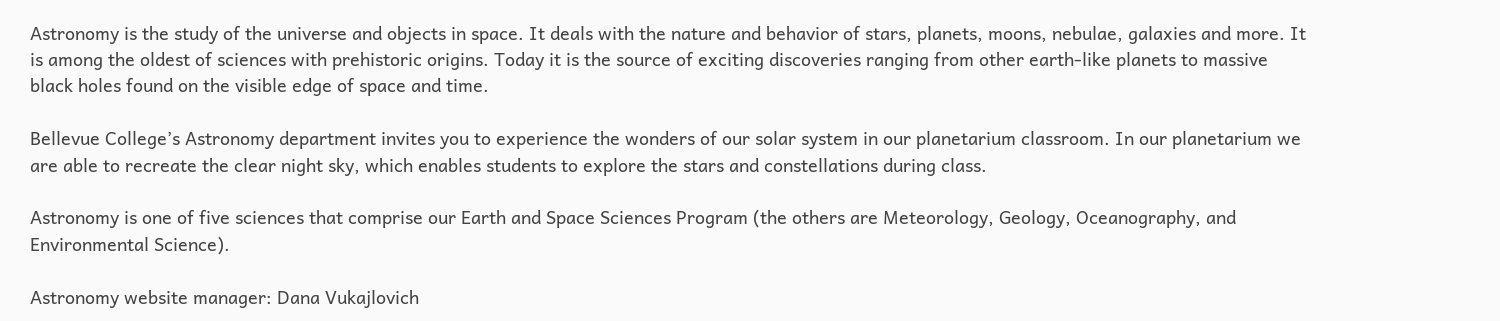Astronomy is the study of the universe and objects in space. It deals with the nature and behavior of stars, planets, moons, nebulae, galaxies and more. It is among the oldest of sciences with prehistoric origins. Today it is the source of exciting discoveries ranging from other earth-like planets to massive black holes found on the visible edge of space and time.

Bellevue College’s Astronomy department invites you to experience the wonders of our solar system in our planetarium classroom. In our planetarium we are able to recreate the clear night sky, which enables students to explore the stars and constellations during class.

Astronomy is one of five sciences that comprise our Earth and Space Sciences Program (the others are Meteorology, Geology, Oceanography, and Environmental Science).

Astronomy website manager: Dana Vukajlovich